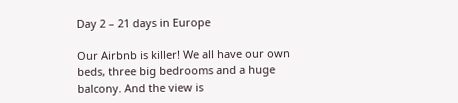Day 2 – 21 days in Europe

Our Airbnb is killer! We all have our own beds, three big bedrooms and a huge balcony. And the view is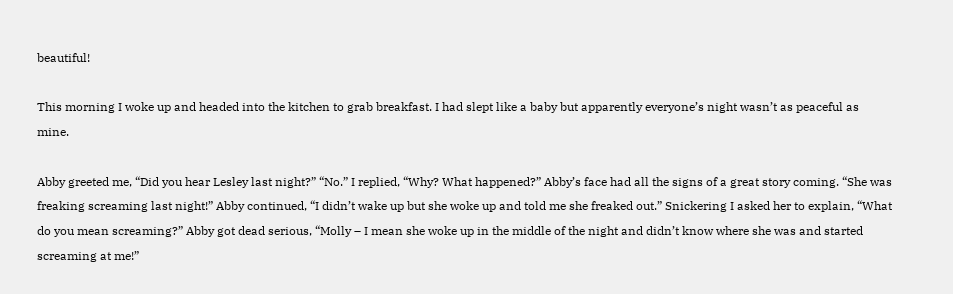beautiful!

This morning I woke up and headed into the kitchen to grab breakfast. I had slept like a baby but apparently everyone’s night wasn’t as peaceful as mine.

Abby greeted me, “Did you hear Lesley last night?” “No.” I replied, “Why? What happened?” Abby’s face had all the signs of a great story coming. “She was freaking screaming last night!” Abby continued, “I didn’t wake up but she woke up and told me she freaked out.” Snickering I asked her to explain, “What do you mean screaming?” Abby got dead serious, “Molly – I mean she woke up in the middle of the night and didn’t know where she was and started screaming at me!”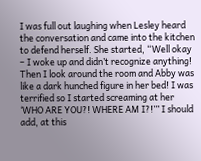I was full out laughing when Lesley heard the conversation and came into the kitchen to defend herself. She started, “Well okay – I woke up and didn’t recognize anything! Then I look around the room and Abby was like a dark hunched figure in her bed! I was terrified so I started screaming at her ‘WHO ARE YOU?! WHERE AM I?!’” I should add, at this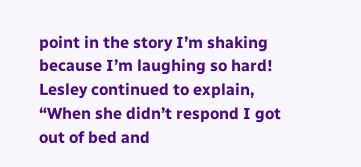point in the story I’m shaking because I’m laughing so hard! Lesley continued to explain, “When she didn’t respond I got out of bed and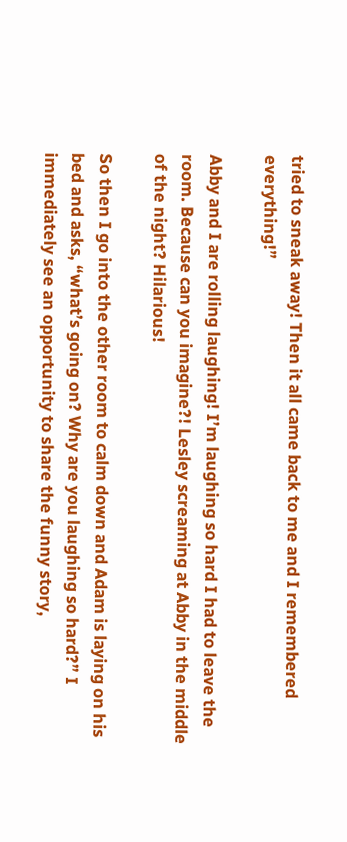tried to sneak away! Then it all came back to me and I remembered everything!”

Abby and I are rolling laughing! I’m laughing so hard I had to leave the room. Because can you imagine?! Lesley screaming at Abby in the middle of the night? Hilarious!

So then I go into the other room to calm down and Adam is laying on his bed and asks, “what’s going on? Why are you laughing so hard?” I immediately see an opportunity to share the funny story,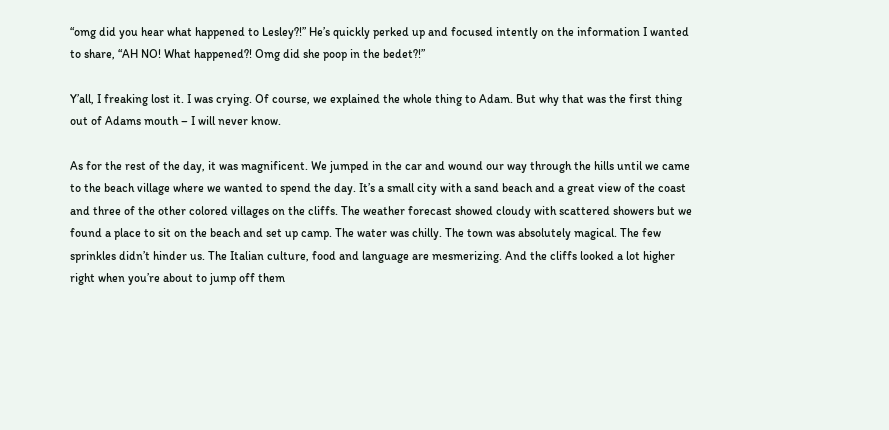“omg did you hear what happened to Lesley?!” He’s quickly perked up and focused intently on the information I wanted to share, “AH NO! What happened?! Omg did she poop in the bedet?!”

Y’all, I freaking lost it. I was crying. Of course, we explained the whole thing to Adam. But why that was the first thing out of Adams mouth – I will never know.

As for the rest of the day, it was magnificent. We jumped in the car and wound our way through the hills until we came to the beach village where we wanted to spend the day. It’s a small city with a sand beach and a great view of the coast and three of the other colored villages on the cliffs. The weather forecast showed cloudy with scattered showers but we found a place to sit on the beach and set up camp. The water was chilly. The town was absolutely magical. The few sprinkles didn’t hinder us. The Italian culture, food and language are mesmerizing. And the cliffs looked a lot higher right when you’re about to jump off them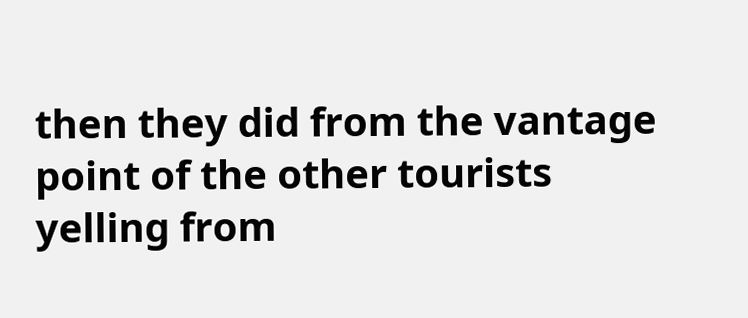then they did from the vantage point of the other tourists yelling from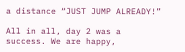a distance “JUST JUMP ALREADY!”

All in all, day 2 was a success. We are happy,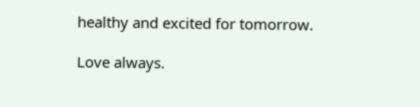healthy and excited for tomorrow.

Love always.